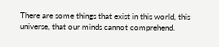There are some things that exist in this world, this universe, that our minds cannot comprehend.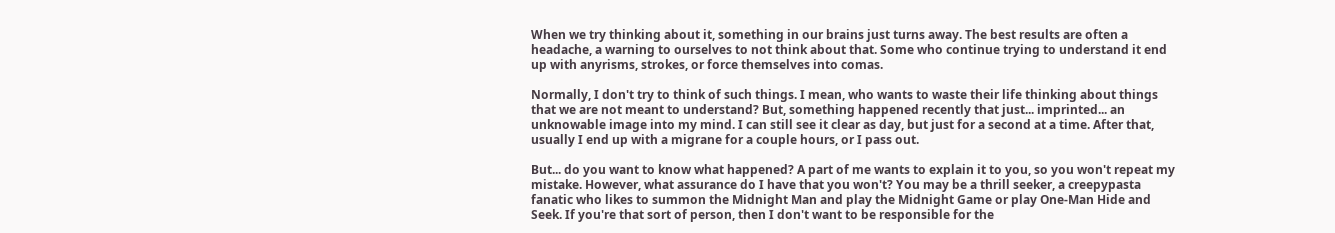When we try thinking about it, something in our brains just turns away. The best results are often a headache, a warning to ourselves to not think about that. Some who continue trying to understand it end up with anyrisms, strokes, or force themselves into comas.

Normally, I don't try to think of such things. I mean, who wants to waste their life thinking about things that we are not meant to understand? But, something happened recently that just... imprinted... an unknowable image into my mind. I can still see it clear as day, but just for a second at a time. After that, usually I end up with a migrane for a couple hours, or I pass out.

But... do you want to know what happened? A part of me wants to explain it to you, so you won't repeat my mistake. However, what assurance do I have that you won't? You may be a thrill seeker, a creepypasta fanatic who likes to summon the Midnight Man and play the Midnight Game or play One-Man Hide and Seek. If you're that sort of person, then I don't want to be responsible for the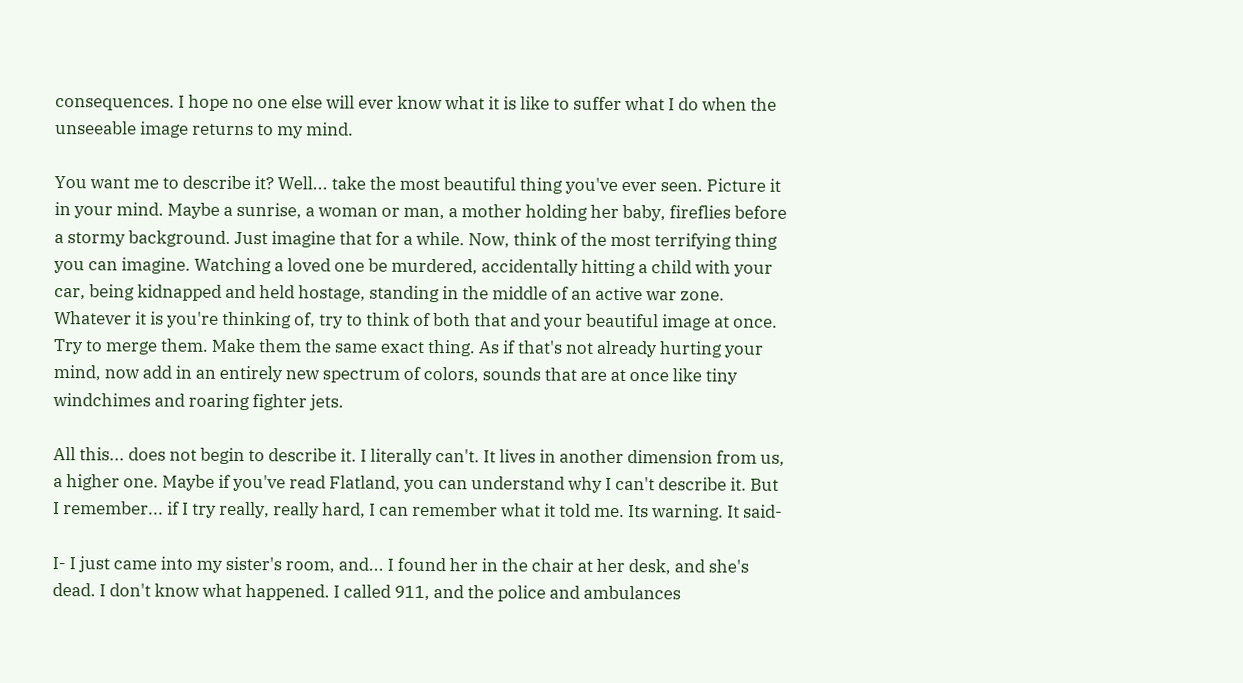consequences. I hope no one else will ever know what it is like to suffer what I do when the unseeable image returns to my mind.

You want me to describe it? Well... take the most beautiful thing you've ever seen. Picture it in your mind. Maybe a sunrise, a woman or man, a mother holding her baby, fireflies before a stormy background. Just imagine that for a while. Now, think of the most terrifying thing you can imagine. Watching a loved one be murdered, accidentally hitting a child with your car, being kidnapped and held hostage, standing in the middle of an active war zone. Whatever it is you're thinking of, try to think of both that and your beautiful image at once. Try to merge them. Make them the same exact thing. As if that's not already hurting your mind, now add in an entirely new spectrum of colors, sounds that are at once like tiny windchimes and roaring fighter jets.

All this... does not begin to describe it. I literally can't. It lives in another dimension from us, a higher one. Maybe if you've read Flatland, you can understand why I can't describe it. But I remember... if I try really, really hard, I can remember what it told me. Its warning. It said-

I- I just came into my sister's room, and... I found her in the chair at her desk, and she's dead. I don't know what happened. I called 911, and the police and ambulances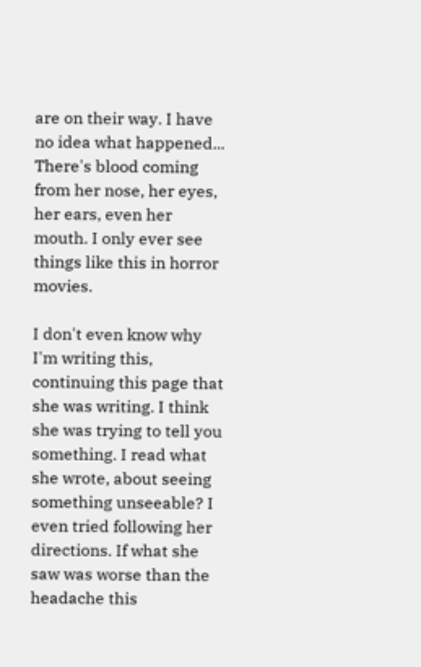are on their way. I have no idea what happened... There's blood coming from her nose, her eyes, her ears, even her mouth. I only ever see things like this in horror movies.

I don't even know why I'm writing this, continuing this page that she was writing. I think she was trying to tell you something. I read what she wrote, about seeing something unseeable? I even tried following her directions. If what she saw was worse than the headache this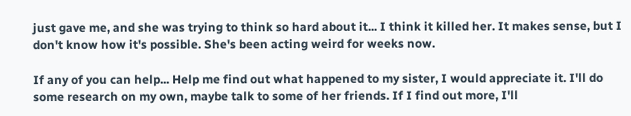just gave me, and she was trying to think so hard about it... I think it killed her. It makes sense, but I don't know how it's possible. She's been acting weird for weeks now.

If any of you can help... Help me find out what happened to my sister, I would appreciate it. I'll do some research on my own, maybe talk to some of her friends. If I find out more, I'll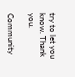try to let you know. Thank you.

Community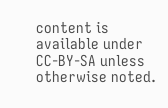content is available under CC-BY-SA unless otherwise noted.